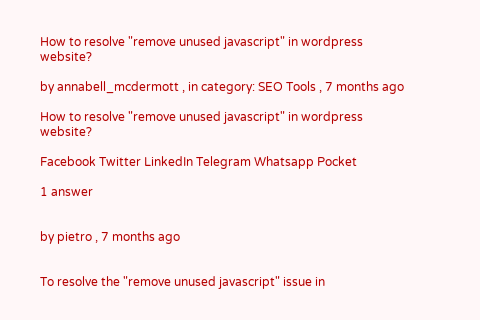How to resolve "remove unused javascript" in wordpress website?

by annabell_mcdermott , in category: SEO Tools , 7 months ago

How to resolve "remove unused javascript" in wordpress website?

Facebook Twitter LinkedIn Telegram Whatsapp Pocket

1 answer


by pietro , 7 months ago


To resolve the "remove unused javascript" issue in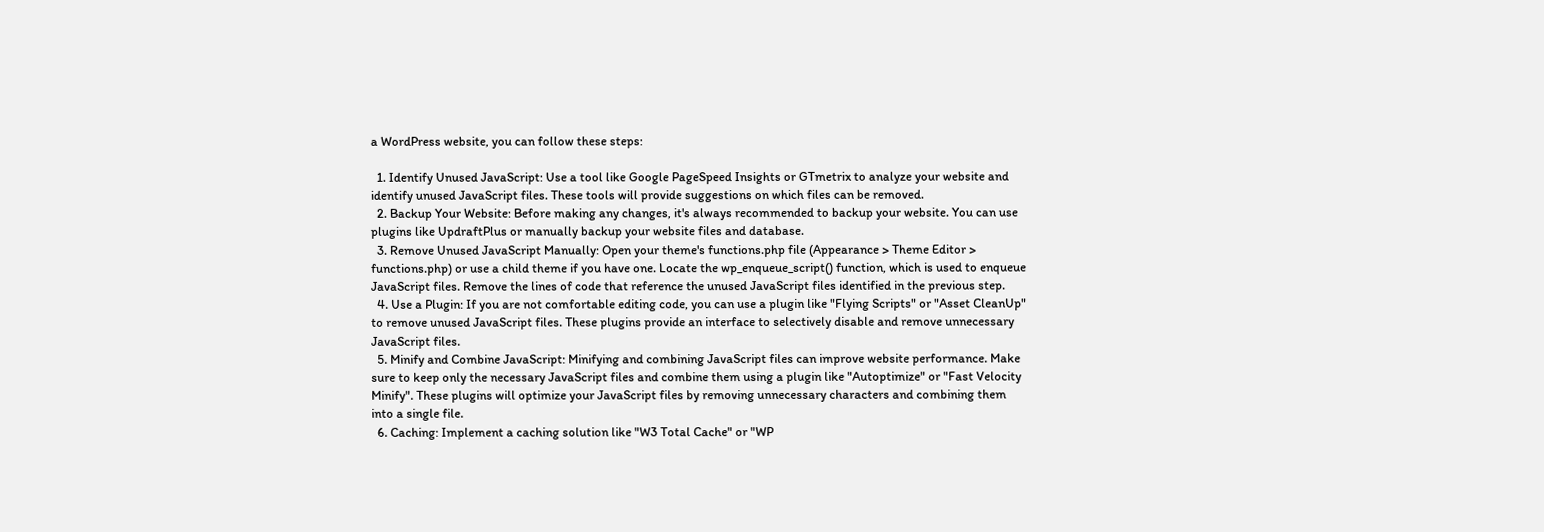a WordPress website, you can follow these steps:

  1. Identify Unused JavaScript: Use a tool like Google PageSpeed Insights or GTmetrix to analyze your website and identify unused JavaScript files. These tools will provide suggestions on which files can be removed.
  2. Backup Your Website: Before making any changes, it's always recommended to backup your website. You can use plugins like UpdraftPlus or manually backup your website files and database.
  3. Remove Unused JavaScript Manually: Open your theme's functions.php file (Appearance > Theme Editor > functions.php) or use a child theme if you have one. Locate the wp_enqueue_script() function, which is used to enqueue JavaScript files. Remove the lines of code that reference the unused JavaScript files identified in the previous step.
  4. Use a Plugin: If you are not comfortable editing code, you can use a plugin like "Flying Scripts" or "Asset CleanUp" to remove unused JavaScript files. These plugins provide an interface to selectively disable and remove unnecessary JavaScript files.
  5. Minify and Combine JavaScript: Minifying and combining JavaScript files can improve website performance. Make sure to keep only the necessary JavaScript files and combine them using a plugin like "Autoptimize" or "Fast Velocity Minify". These plugins will optimize your JavaScript files by removing unnecessary characters and combining them into a single file.
  6. Caching: Implement a caching solution like "W3 Total Cache" or "WP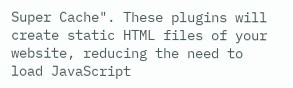Super Cache". These plugins will create static HTML files of your website, reducing the need to load JavaScript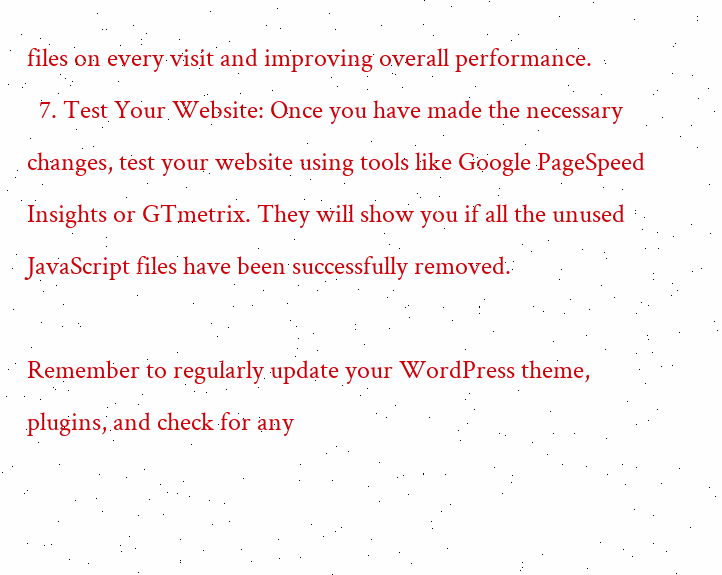files on every visit and improving overall performance.
  7. Test Your Website: Once you have made the necessary changes, test your website using tools like Google PageSpeed Insights or GTmetrix. They will show you if all the unused JavaScript files have been successfully removed.

Remember to regularly update your WordPress theme, plugins, and check for any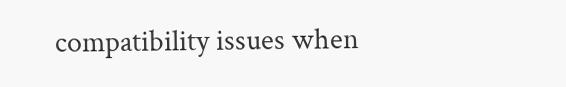compatibility issues when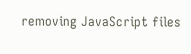removing JavaScript files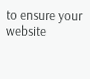to ensure your website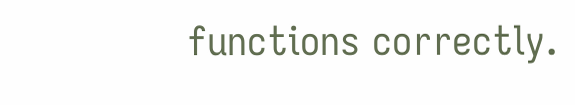functions correctly.